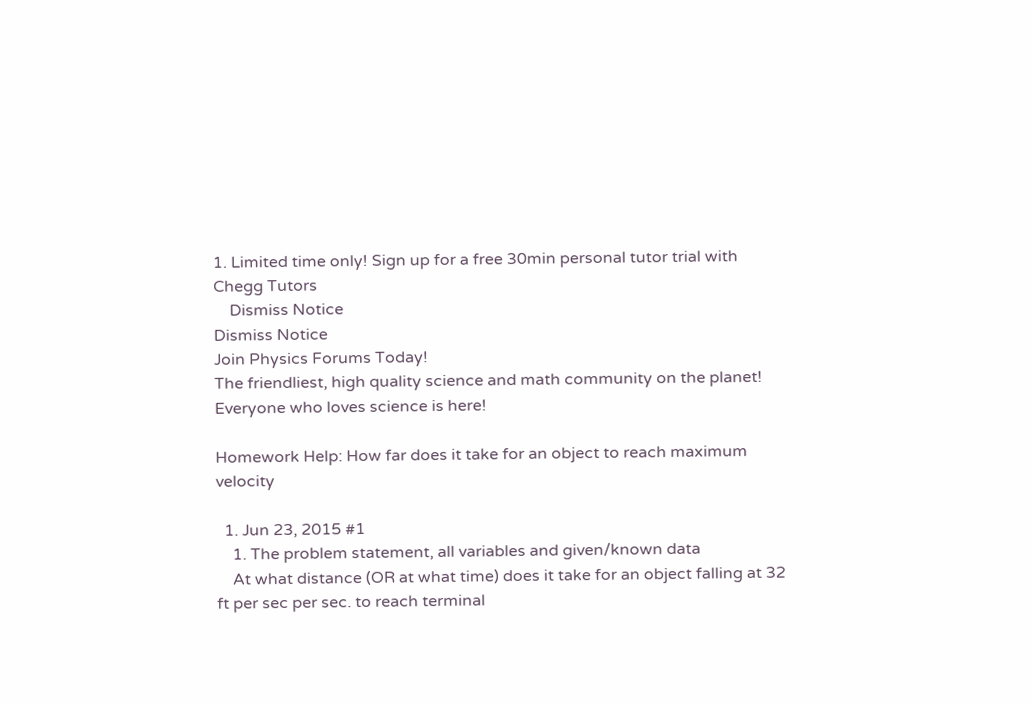1. Limited time only! Sign up for a free 30min personal tutor trial with Chegg Tutors
    Dismiss Notice
Dismiss Notice
Join Physics Forums Today!
The friendliest, high quality science and math community on the planet! Everyone who loves science is here!

Homework Help: How far does it take for an object to reach maximum velocity

  1. Jun 23, 2015 #1
    1. The problem statement, all variables and given/known data
    At what distance (OR at what time) does it take for an object falling at 32 ft per sec per sec. to reach terminal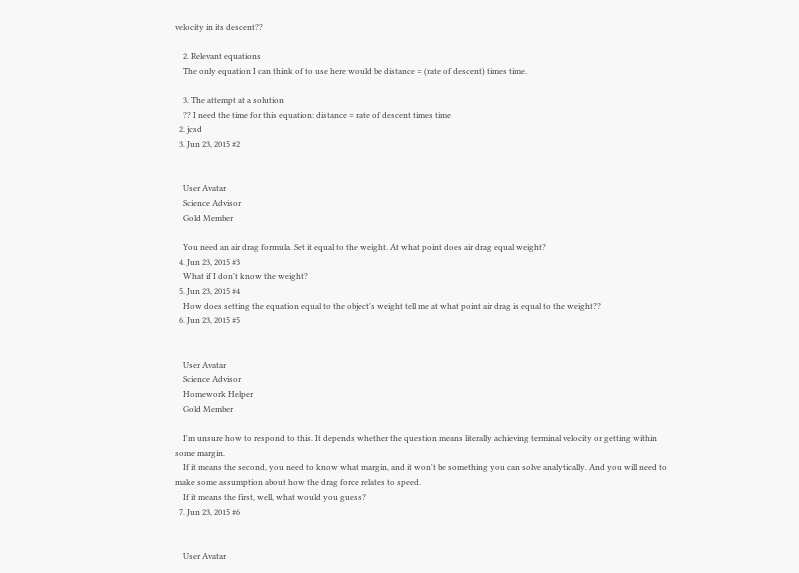velocity in its descent??

    2. Relevant equations
    The only equation I can think of to use here would be distance = (rate of descent) times time.

    3. The attempt at a solution
    ?? I need the time for this equation: distance = rate of descent times time
  2. jcsd
  3. Jun 23, 2015 #2


    User Avatar
    Science Advisor
    Gold Member

    You need an air drag formula. Set it equal to the weight. At what point does air drag equal weight?
  4. Jun 23, 2015 #3
    What if I don't know the weight?
  5. Jun 23, 2015 #4
    How does setting the equation equal to the object's weight tell me at what point air drag is equal to the weight??
  6. Jun 23, 2015 #5


    User Avatar
    Science Advisor
    Homework Helper
    Gold Member

    I'm unsure how to respond to this. It depends whether the question means literally achieving terminal velocity or getting within some margin.
    If it means the second, you need to know what margin, and it won't be something you can solve analytically. And you will need to make some assumption about how the drag force relates to speed.
    If it means the first, well, what would you guess?
  7. Jun 23, 2015 #6


    User Avatar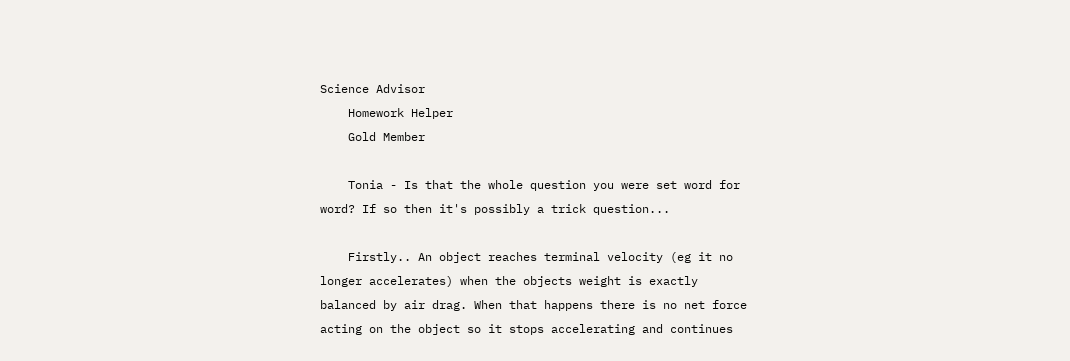Science Advisor
    Homework Helper
    Gold Member

    Tonia - Is that the whole question you were set word for word? If so then it's possibly a trick question...

    Firstly.. An object reaches terminal velocity (eg it no longer accelerates) when the objects weight is exactly balanced by air drag. When that happens there is no net force acting on the object so it stops accelerating and continues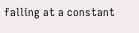falling at a constant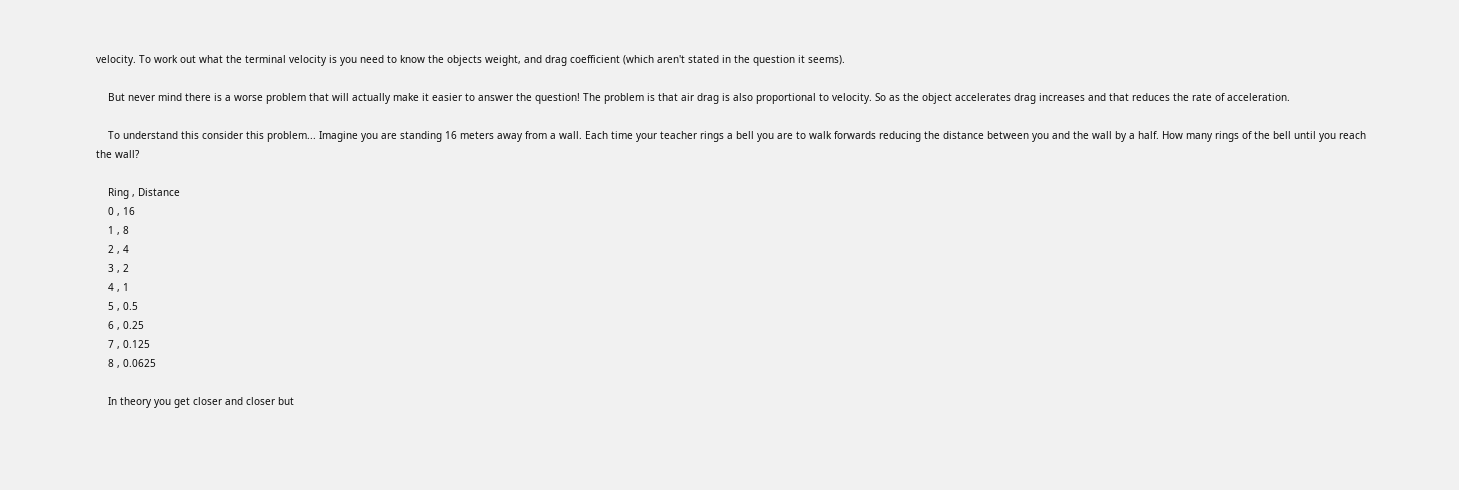velocity. To work out what the terminal velocity is you need to know the objects weight, and drag coefficient (which aren't stated in the question it seems).

    But never mind there is a worse problem that will actually make it easier to answer the question! The problem is that air drag is also proportional to velocity. So as the object accelerates drag increases and that reduces the rate of acceleration.

    To understand this consider this problem... Imagine you are standing 16 meters away from a wall. Each time your teacher rings a bell you are to walk forwards reducing the distance between you and the wall by a half. How many rings of the bell until you reach the wall?

    Ring , Distance
    0 , 16
    1 , 8
    2 , 4
    3 , 2
    4 , 1
    5 , 0.5
    6 , 0.25
    7 , 0.125
    8 , 0.0625

    In theory you get closer and closer but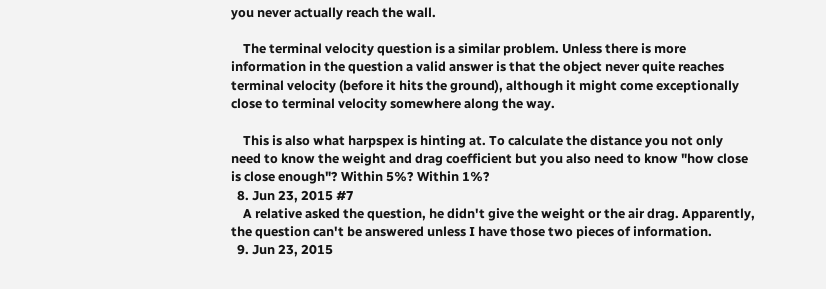you never actually reach the wall.

    The terminal velocity question is a similar problem. Unless there is more information in the question a valid answer is that the object never quite reaches terminal velocity (before it hits the ground), although it might come exceptionally close to terminal velocity somewhere along the way.

    This is also what harpspex is hinting at. To calculate the distance you not only need to know the weight and drag coefficient but you also need to know "how close is close enough"? Within 5%? Within 1%?
  8. Jun 23, 2015 #7
    A relative asked the question, he didn't give the weight or the air drag. Apparently, the question can't be answered unless I have those two pieces of information.
  9. Jun 23, 2015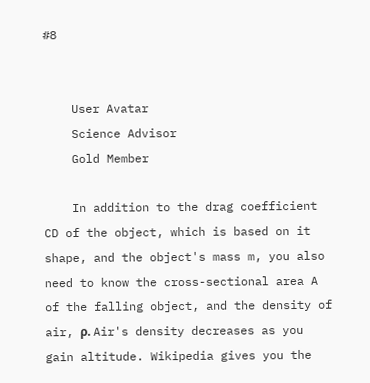#8


    User Avatar
    Science Advisor
    Gold Member

    In addition to the drag coefficient CD of the object, which is based on it shape, and the object's mass m, you also need to know the cross-sectional area A of the falling object, and the density of air, ρ. Air's density decreases as you gain altitude. Wikipedia gives you the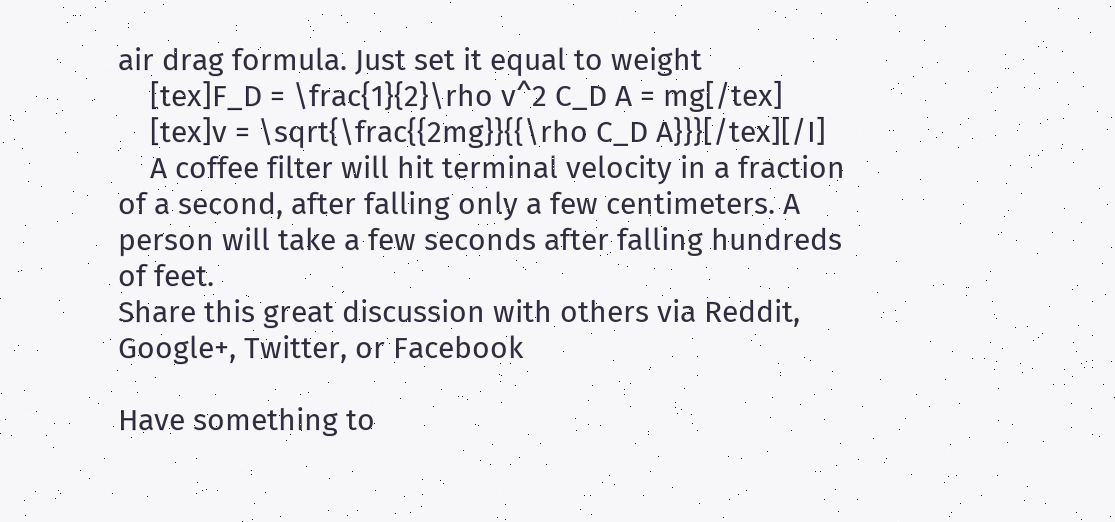air drag formula. Just set it equal to weight
    [tex]F_D = \frac{1}{2}\rho v^2 C_D A = mg[/tex]
    [tex]v = \sqrt{\frac{{2mg}}{{\rho C_D A}}}[/tex][/I]
    A coffee filter will hit terminal velocity in a fraction of a second, after falling only a few centimeters. A person will take a few seconds after falling hundreds of feet.
Share this great discussion with others via Reddit, Google+, Twitter, or Facebook

Have something to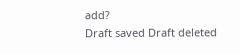add?
Draft saved Draft deleted